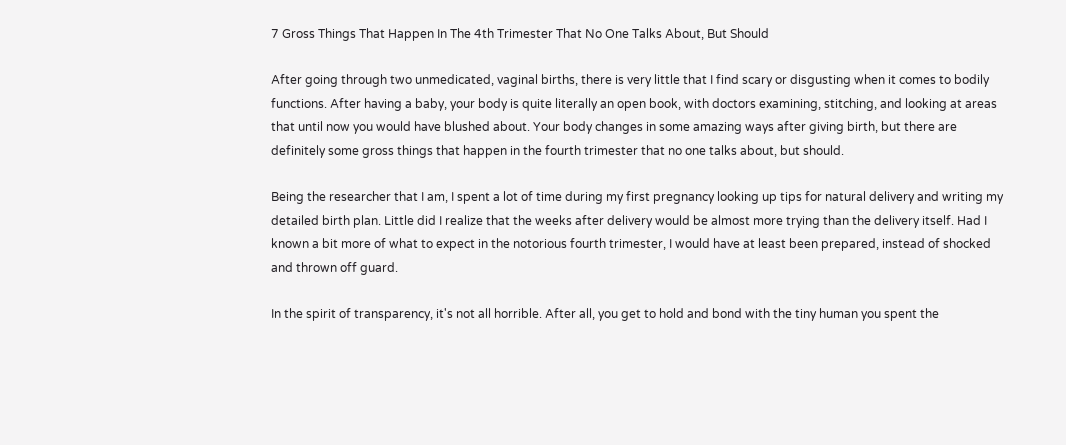7 Gross Things That Happen In The 4th Trimester That No One Talks About, But Should

After going through two unmedicated, vaginal births, there is very little that I find scary or disgusting when it comes to bodily functions. After having a baby, your body is quite literally an open book, with doctors examining, stitching, and looking at areas that until now you would have blushed about. Your body changes in some amazing ways after giving birth, but there are definitely some gross things that happen in the fourth trimester that no one talks about, but should.

Being the researcher that I am, I spent a lot of time during my first pregnancy looking up tips for natural delivery and writing my detailed birth plan. Little did I realize that the weeks after delivery would be almost more trying than the delivery itself. Had I known a bit more of what to expect in the notorious fourth trimester, I would have at least been prepared, instead of shocked and thrown off guard.

In the spirit of transparency, it's not all horrible. After all, you get to hold and bond with the tiny human you spent the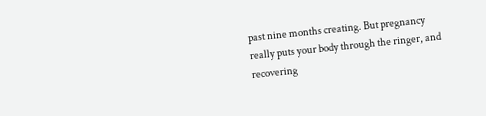past nine months creating. But pregnancy really puts your body through the ringer, and recovering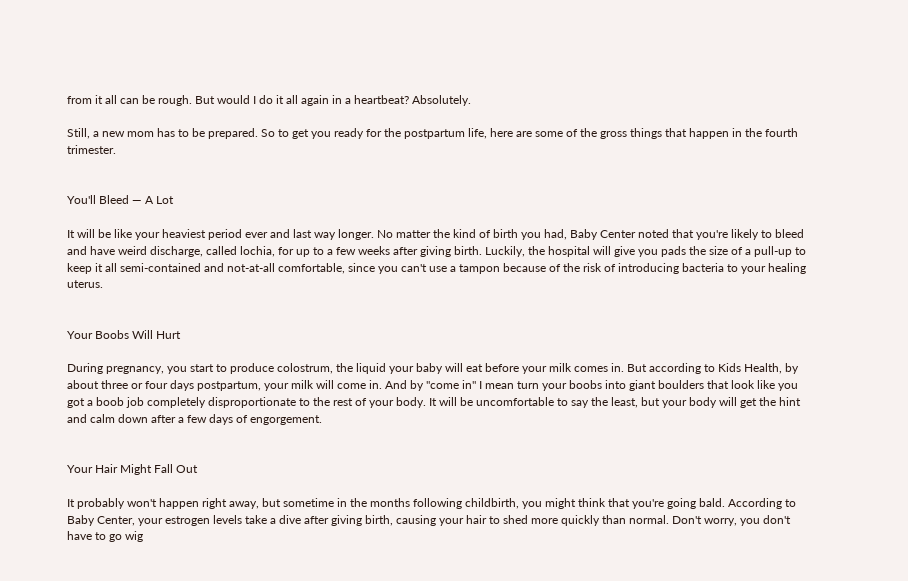from it all can be rough. But would I do it all again in a heartbeat? Absolutely.

Still, a new mom has to be prepared. So to get you ready for the postpartum life, here are some of the gross things that happen in the fourth trimester.


You'll Bleed — A Lot

It will be like your heaviest period ever and last way longer. No matter the kind of birth you had, Baby Center noted that you're likely to bleed and have weird discharge, called lochia, for up to a few weeks after giving birth. Luckily, the hospital will give you pads the size of a pull-up to keep it all semi-contained and not-at-all comfortable, since you can't use a tampon because of the risk of introducing bacteria to your healing uterus.


Your Boobs Will Hurt

During pregnancy, you start to produce colostrum, the liquid your baby will eat before your milk comes in. But according to Kids Health, by about three or four days postpartum, your milk will come in. And by "come in" I mean turn your boobs into giant boulders that look like you got a boob job completely disproportionate to the rest of your body. It will be uncomfortable to say the least, but your body will get the hint and calm down after a few days of engorgement.


Your Hair Might Fall Out

It probably won't happen right away, but sometime in the months following childbirth, you might think that you're going bald. According to Baby Center, your estrogen levels take a dive after giving birth, causing your hair to shed more quickly than normal. Don't worry, you don't have to go wig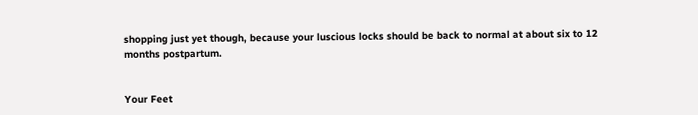shopping just yet though, because your luscious locks should be back to normal at about six to 12 months postpartum.


Your Feet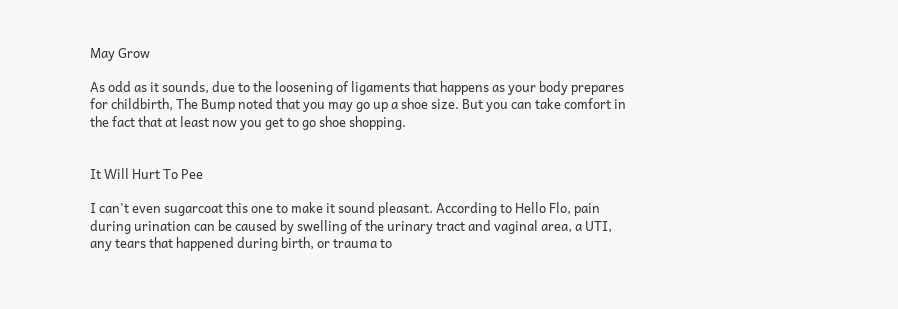May Grow

As odd as it sounds, due to the loosening of ligaments that happens as your body prepares for childbirth, The Bump noted that you may go up a shoe size. But you can take comfort in the fact that at least now you get to go shoe shopping.


It Will Hurt To Pee

I can't even sugarcoat this one to make it sound pleasant. According to Hello Flo, pain during urination can be caused by swelling of the urinary tract and vaginal area, a UTI, any tears that happened during birth, or trauma to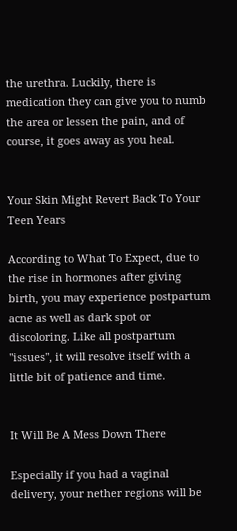the urethra. Luckily, there is medication they can give you to numb the area or lessen the pain, and of course, it goes away as you heal.


Your Skin Might Revert Back To Your Teen Years

According to What To Expect, due to the rise in hormones after giving birth, you may experience postpartum acne as well as dark spot or discoloring. Like all postpartum "issues", it will resolve itself with a little bit of patience and time.


It Will Be A Mess Down There

Especially if you had a vaginal delivery, your nether regions will be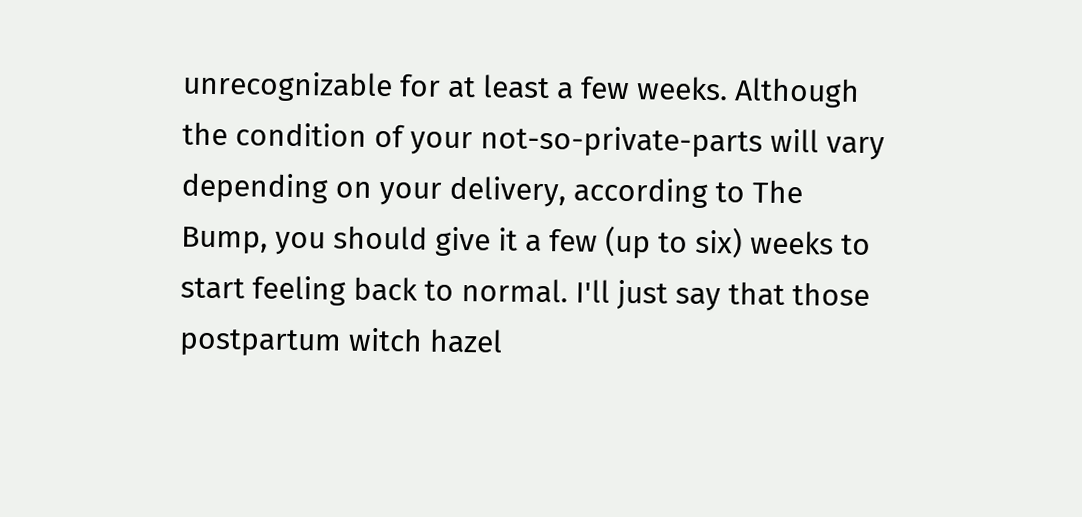unrecognizable for at least a few weeks. Although the condition of your not-so-private-parts will vary depending on your delivery, according to The Bump, you should give it a few (up to six) weeks to start feeling back to normal. I'll just say that those postpartum witch hazel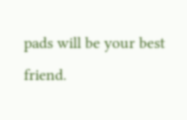pads will be your best friend.